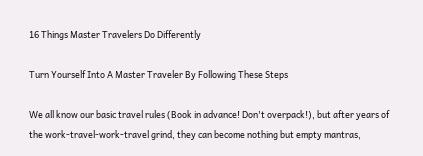16 Things Master Travelers Do Differently

Turn Yourself Into A Master Traveler By Following These Steps

We all know our basic travel rules (Book in advance! Don't overpack!), but after years of the work-travel-work-travel grind, they can become nothing but empty mantras,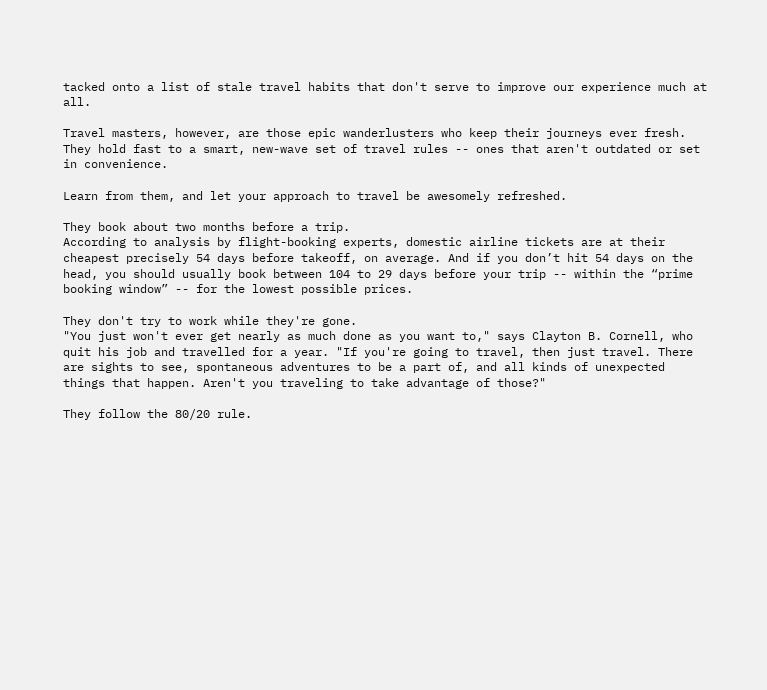tacked onto a list of stale travel habits that don't serve to improve our experience much at all.

Travel masters, however, are those epic wanderlusters who keep their journeys ever fresh. They hold fast to a smart, new-wave set of travel rules -- ones that aren't outdated or set in convenience.

Learn from them, and let your approach to travel be awesomely refreshed.

They book about two months before a trip.
According to analysis by flight-booking experts, domestic airline tickets are at their cheapest precisely 54 days before takeoff, on average. And if you don’t hit 54 days on the head, you should usually book between 104 to 29 days before your trip -- within the “prime booking window” -- for the lowest possible prices.

They don't try to work while they're gone.
"You just won't ever get nearly as much done as you want to," says Clayton B. Cornell, who quit his job and travelled for a year. "If you're going to travel, then just travel. There are sights to see, spontaneous adventures to be a part of, and all kinds of unexpected things that happen. Aren't you traveling to take advantage of those?"

They follow the 80/20 rule.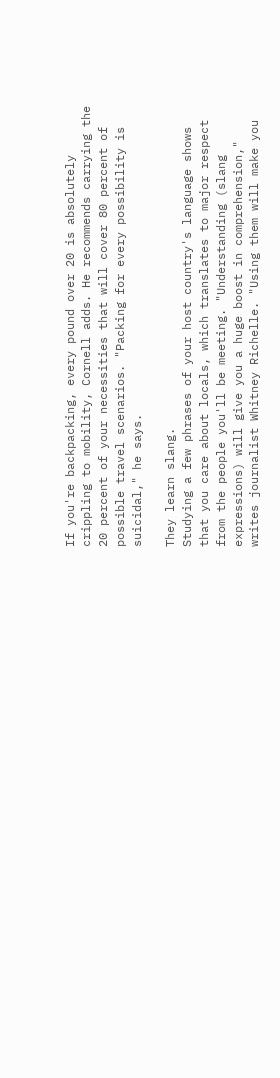If you're backpacking, every pound over 20 is absolutely crippling to mobility, Cornell adds. He recommends carrying the 20 percent of your necessities that will cover 80 percent of possible travel scenarios. "Packing for every possibility is suicidal," he says.

They learn slang.
Studying a few phrases of your host country's language shows that you care about locals, which translates to major respect from the people you'll be meeting. "Understanding (slang expressions) will give you a huge boost in comprehension," writes journalist Whitney Richelle. "Using them will make you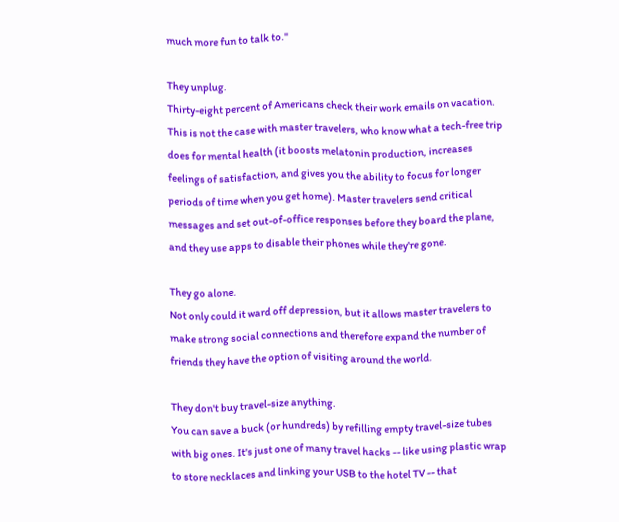much more fun to talk to."

They unplug.
Thirty-eight percent of Americans check their work emails on vacation. This is not the case with master travelers, who know what a tech-free trip does for mental health (it boosts melatonin production, increases feelings of satisfaction, and gives you the ability to focus for longer periods of time when you get home). Master travelers send critical messages and set out-of-office responses before they board the plane, and they use apps to disable their phones while they're gone.

They go alone.
Not only could it ward off depression, but it allows master travelers to make strong social connections and therefore expand the number of friends they have the option of visiting around the world.

They don't buy travel-size anything.
You can save a buck (or hundreds) by refilling empty travel-size tubes with big ones. It's just one of many travel hacks -- like using plastic wrap to store necklaces and linking your USB to the hotel TV -- that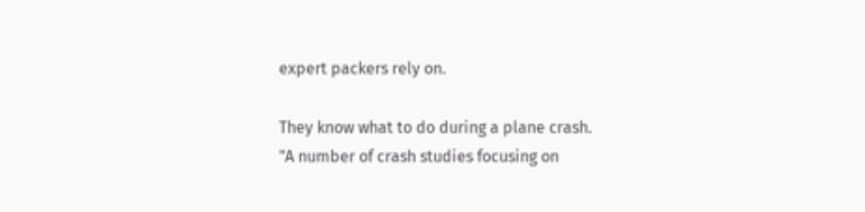expert packers rely on.

They know what to do during a plane crash.
"A number of crash studies focusing on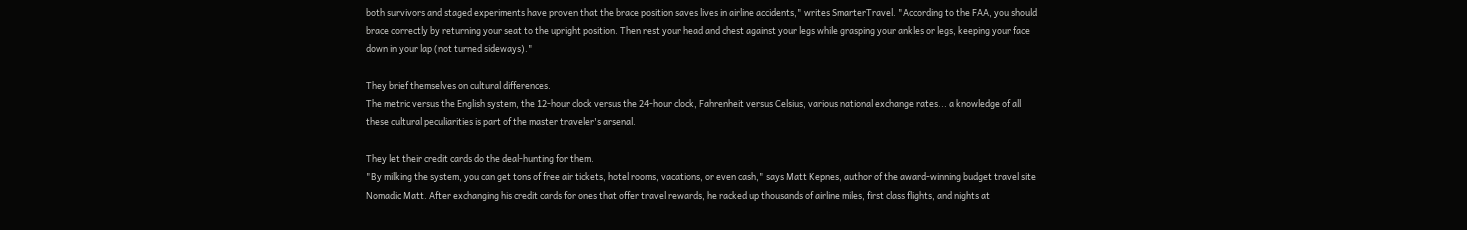both survivors and staged experiments have proven that the brace position saves lives in airline accidents," writes SmarterTravel. "According to the FAA, you should brace correctly by returning your seat to the upright position. Then rest your head and chest against your legs while grasping your ankles or legs, keeping your face down in your lap (not turned sideways)."

They brief themselves on cultural differences.
The metric versus the English system, the 12-hour clock versus the 24-hour clock, Fahrenheit versus Celsius, various national exchange rates... a knowledge of all these cultural peculiarities is part of the master traveler's arsenal.

They let their credit cards do the deal-hunting for them.
"By milking the system, you can get tons of free air tickets, hotel rooms, vacations, or even cash," says Matt Kepnes, author of the award-winning budget travel site Nomadic Matt. After exchanging his credit cards for ones that offer travel rewards, he racked up thousands of airline miles, first class flights, and nights at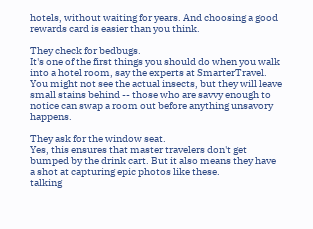hotels, without waiting for years. And choosing a good rewards card is easier than you think.

They check for bedbugs.
It's one of the first things you should do when you walk into a hotel room, say the experts at SmarterTravel. You might not see the actual insects, but they will leave small stains behind -- those who are savvy enough to notice can swap a room out before anything unsavory happens.

They ask for the window seat.
Yes, this ensures that master travelers don't get bumped by the drink cart. But it also means they have a shot at capturing epic photos like these.
talking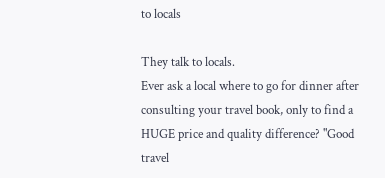to locals

They talk to locals.
Ever ask a local where to go for dinner after consulting your travel book, only to find a HUGE price and quality difference? "Good travel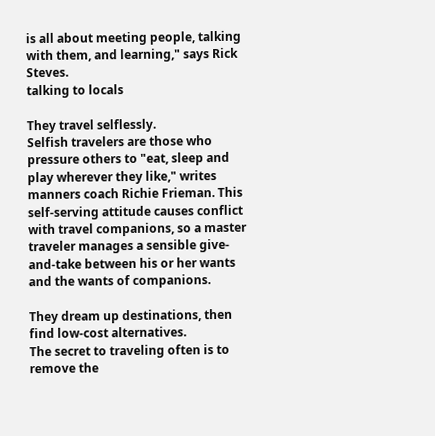is all about meeting people, talking with them, and learning," says Rick Steves.
talking to locals

They travel selflessly.
Selfish travelers are those who pressure others to "eat, sleep and play wherever they like," writes manners coach Richie Frieman. This self-serving attitude causes conflict with travel companions, so a master traveler manages a sensible give-and-take between his or her wants and the wants of companions.

They dream up destinations, then find low-cost alternatives.
The secret to traveling often is to remove the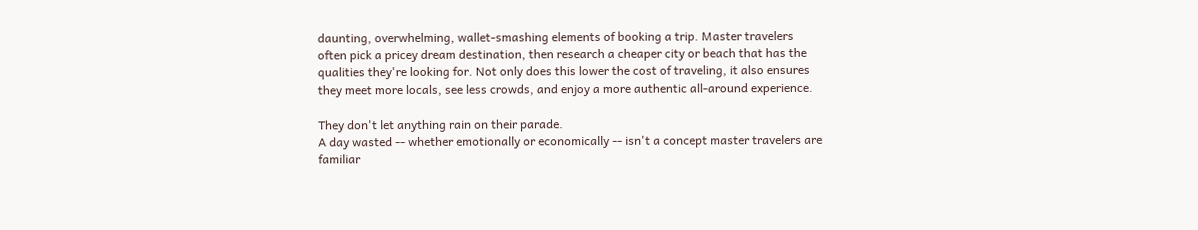daunting, overwhelming, wallet-smashing elements of booking a trip. Master travelers often pick a pricey dream destination, then research a cheaper city or beach that has the qualities they're looking for. Not only does this lower the cost of traveling, it also ensures they meet more locals, see less crowds, and enjoy a more authentic all-around experience.

They don't let anything rain on their parade.
A day wasted -- whether emotionally or economically -- isn't a concept master travelers are familiar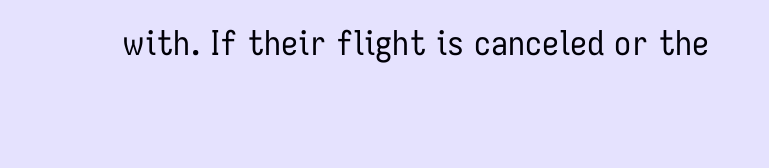with. If their flight is canceled or the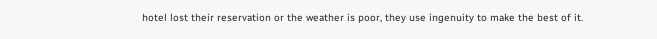hotel lost their reservation or the weather is poor, they use ingenuity to make the best of it.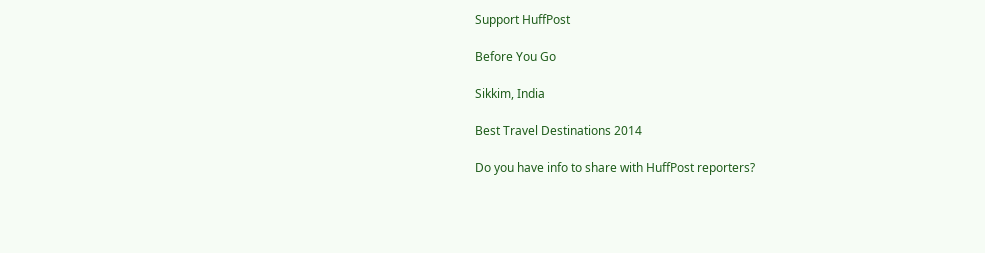Support HuffPost

Before You Go

Sikkim, India

Best Travel Destinations 2014

Do you have info to share with HuffPost reporters?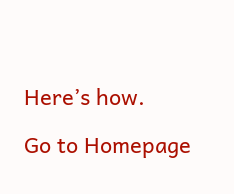Here’s how.

Go to Homepage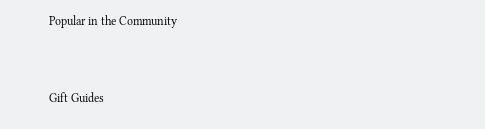Popular in the Community


Gift Guides